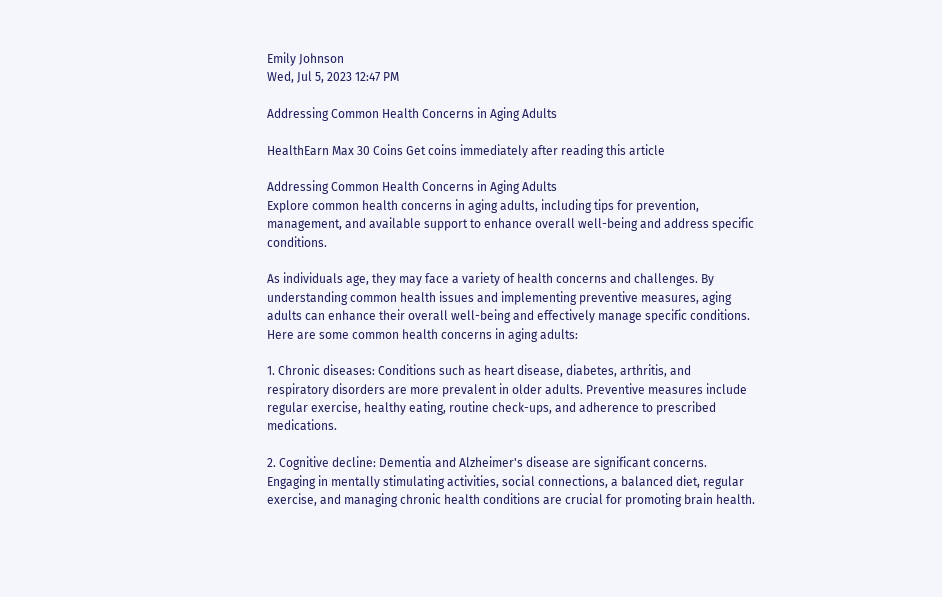Emily Johnson
Wed, Jul 5, 2023 12:47 PM

Addressing Common Health Concerns in Aging Adults

HealthEarn Max 30 Coins Get coins immediately after reading this article

Addressing Common Health Concerns in Aging Adults
Explore common health concerns in aging adults, including tips for prevention, management, and available support to enhance overall well-being and address specific conditions.

As individuals age, they may face a variety of health concerns and challenges. By understanding common health issues and implementing preventive measures, aging adults can enhance their overall well-being and effectively manage specific conditions. Here are some common health concerns in aging adults:

1. Chronic diseases: Conditions such as heart disease, diabetes, arthritis, and respiratory disorders are more prevalent in older adults. Preventive measures include regular exercise, healthy eating, routine check-ups, and adherence to prescribed medications.

2. Cognitive decline: Dementia and Alzheimer's disease are significant concerns. Engaging in mentally stimulating activities, social connections, a balanced diet, regular exercise, and managing chronic health conditions are crucial for promoting brain health.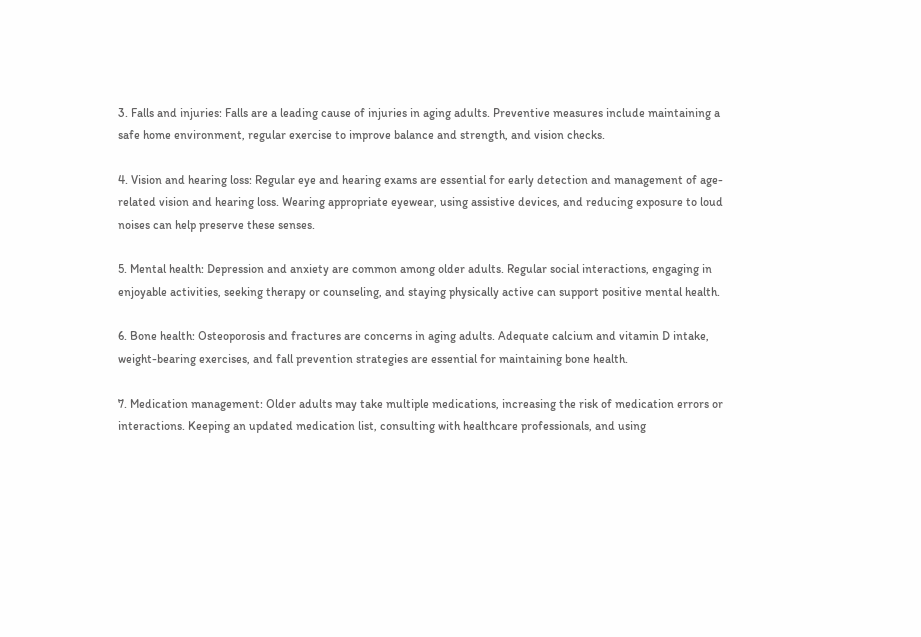3. Falls and injuries: Falls are a leading cause of injuries in aging adults. Preventive measures include maintaining a safe home environment, regular exercise to improve balance and strength, and vision checks.

4. Vision and hearing loss: Regular eye and hearing exams are essential for early detection and management of age-related vision and hearing loss. Wearing appropriate eyewear, using assistive devices, and reducing exposure to loud noises can help preserve these senses.

5. Mental health: Depression and anxiety are common among older adults. Regular social interactions, engaging in enjoyable activities, seeking therapy or counseling, and staying physically active can support positive mental health.

6. Bone health: Osteoporosis and fractures are concerns in aging adults. Adequate calcium and vitamin D intake, weight-bearing exercises, and fall prevention strategies are essential for maintaining bone health.

7. Medication management: Older adults may take multiple medications, increasing the risk of medication errors or interactions. Keeping an updated medication list, consulting with healthcare professionals, and using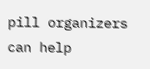pill organizers can help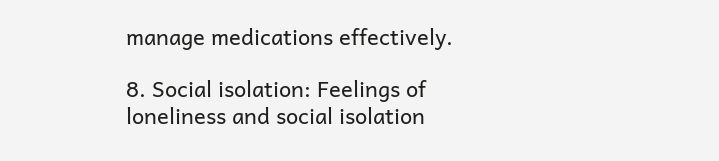manage medications effectively.

8. Social isolation: Feelings of loneliness and social isolation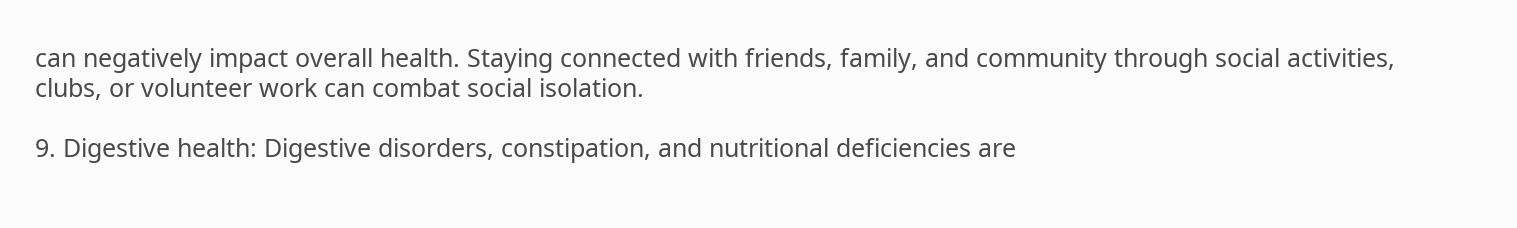can negatively impact overall health. Staying connected with friends, family, and community through social activities, clubs, or volunteer work can combat social isolation.

9. Digestive health: Digestive disorders, constipation, and nutritional deficiencies are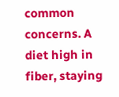common concerns. A diet high in fiber, staying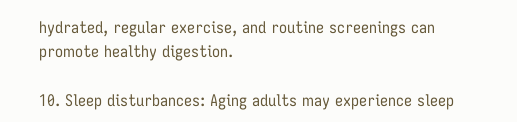hydrated, regular exercise, and routine screenings can promote healthy digestion.

10. Sleep disturbances: Aging adults may experience sleep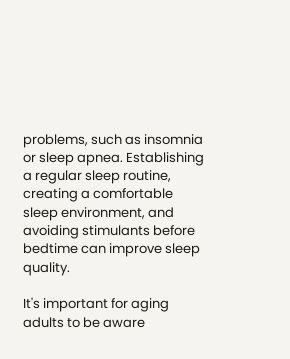problems, such as insomnia or sleep apnea. Establishing a regular sleep routine, creating a comfortable sleep environment, and avoiding stimulants before bedtime can improve sleep quality.

It's important for aging adults to be aware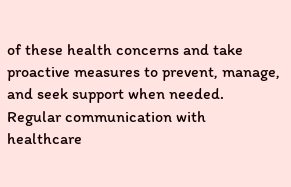of these health concerns and take proactive measures to prevent, manage, and seek support when needed. Regular communication with healthcare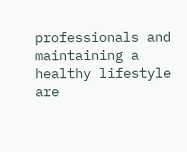professionals and maintaining a healthy lifestyle are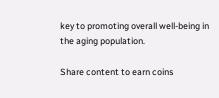key to promoting overall well-being in the aging population.

Share content to earn coins